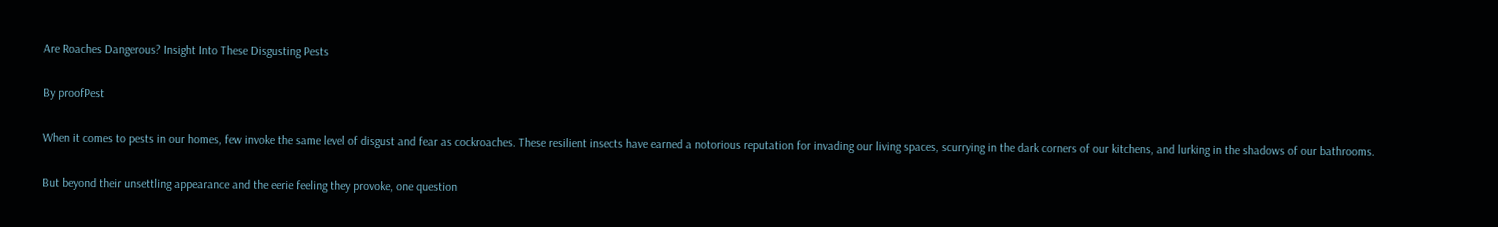Are Roaches Dangerous? Insight Into These Disgusting Pests

By proofPest

When it comes to pests in our homes, few invoke the same level of disgust and fear as cockroaches. These resilient insects have earned a notorious reputation for invading our living spaces, scurrying in the dark corners of our kitchens, and lurking in the shadows of our bathrooms.

But beyond their unsettling appearance and the eerie feeling they provoke, one question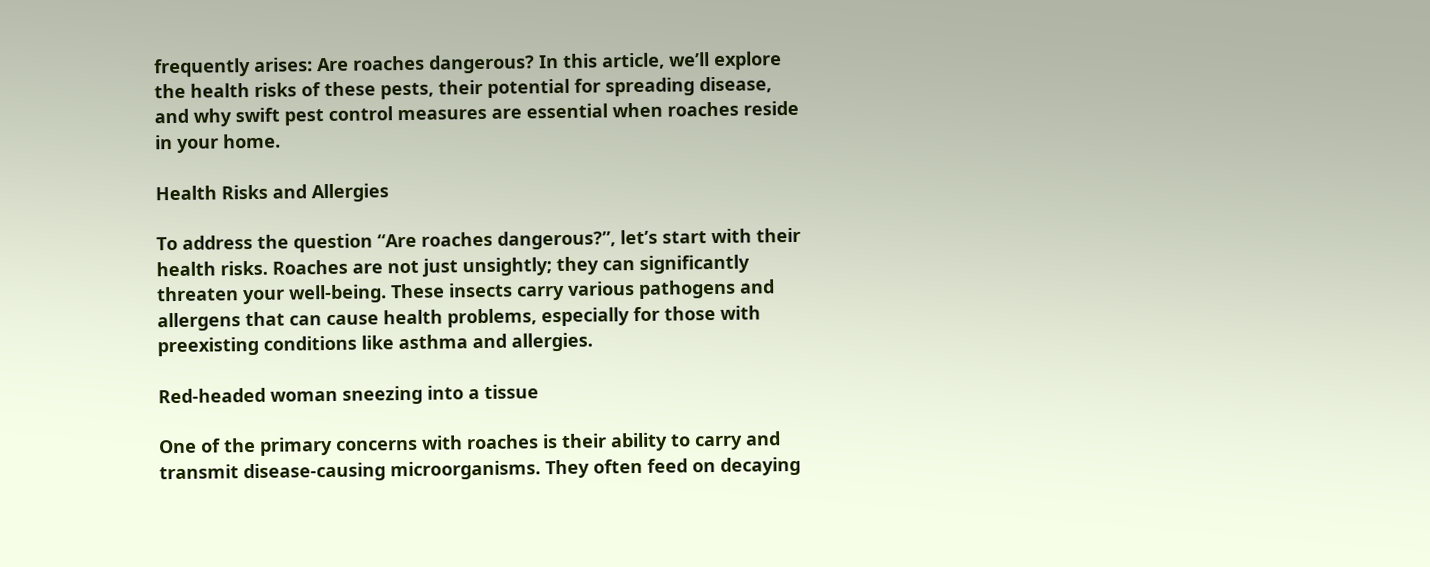frequently arises: Are roaches dangerous? In this article, we’ll explore the health risks of these pests, their potential for spreading disease, and why swift pest control measures are essential when roaches reside in your home.

Health Risks and Allergies

To address the question “Are roaches dangerous?”, let’s start with their health risks. Roaches are not just unsightly; they can significantly threaten your well-being. These insects carry various pathogens and allergens that can cause health problems, especially for those with preexisting conditions like asthma and allergies.

Red-headed woman sneezing into a tissue

One of the primary concerns with roaches is their ability to carry and transmit disease-causing microorganisms. They often feed on decaying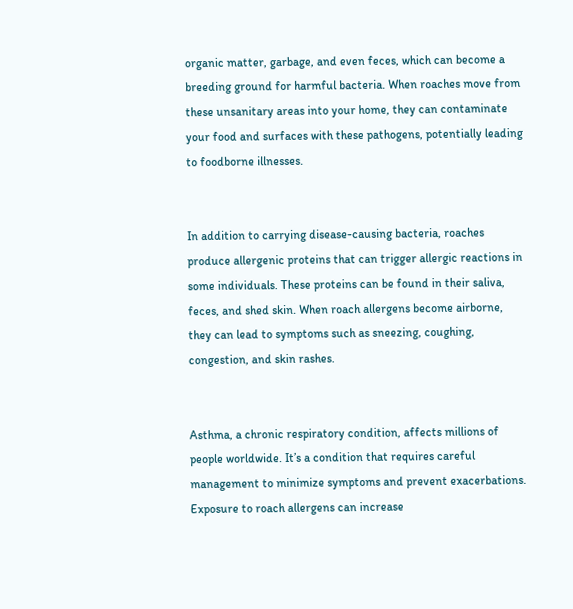organic matter, garbage, and even feces, which can become a breeding ground for harmful bacteria. When roaches move from these unsanitary areas into your home, they can contaminate your food and surfaces with these pathogens, potentially leading to foodborne illnesses.


In addition to carrying disease-causing bacteria, roaches produce allergenic proteins that can trigger allergic reactions in some individuals. These proteins can be found in their saliva, feces, and shed skin. When roach allergens become airborne, they can lead to symptoms such as sneezing, coughing, congestion, and skin rashes.


Asthma, a chronic respiratory condition, affects millions of people worldwide. It’s a condition that requires careful management to minimize symptoms and prevent exacerbations. Exposure to roach allergens can increase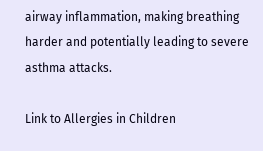airway inflammation, making breathing harder and potentially leading to severe asthma attacks.

Link to Allergies in Children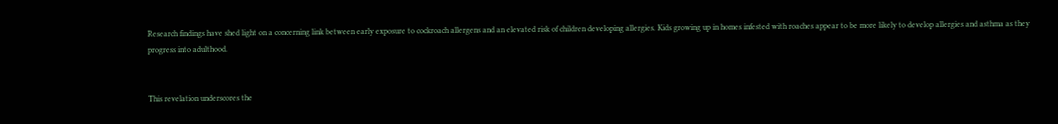Research findings have shed light on a concerning link between early exposure to cockroach allergens and an elevated risk of children developing allergies. Kids growing up in homes infested with roaches appear to be more likely to develop allergies and asthma as they progress into adulthood.


This revelation underscores the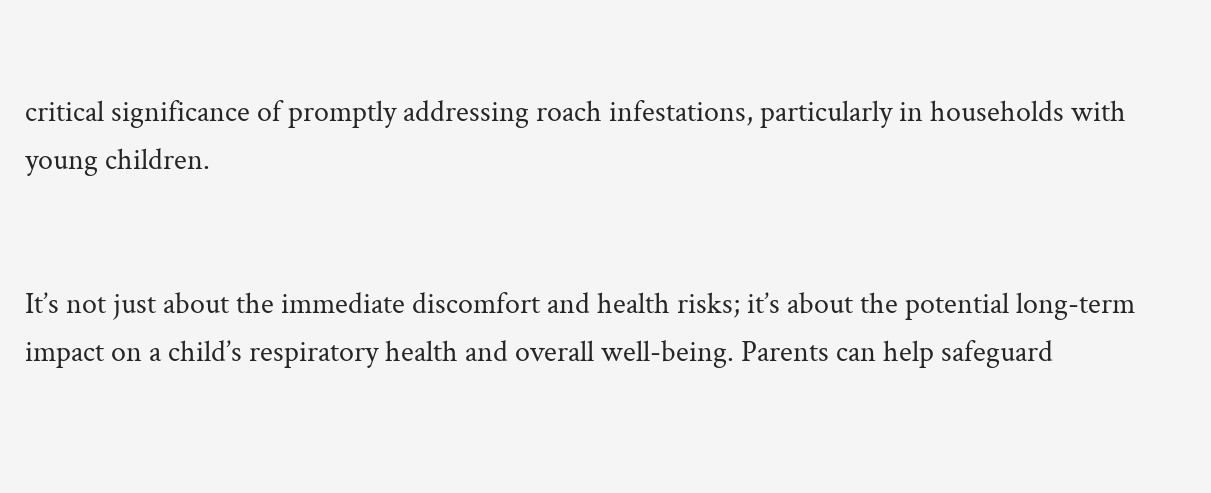critical significance of promptly addressing roach infestations, particularly in households with young children.


It’s not just about the immediate discomfort and health risks; it’s about the potential long-term impact on a child’s respiratory health and overall well-being. Parents can help safeguard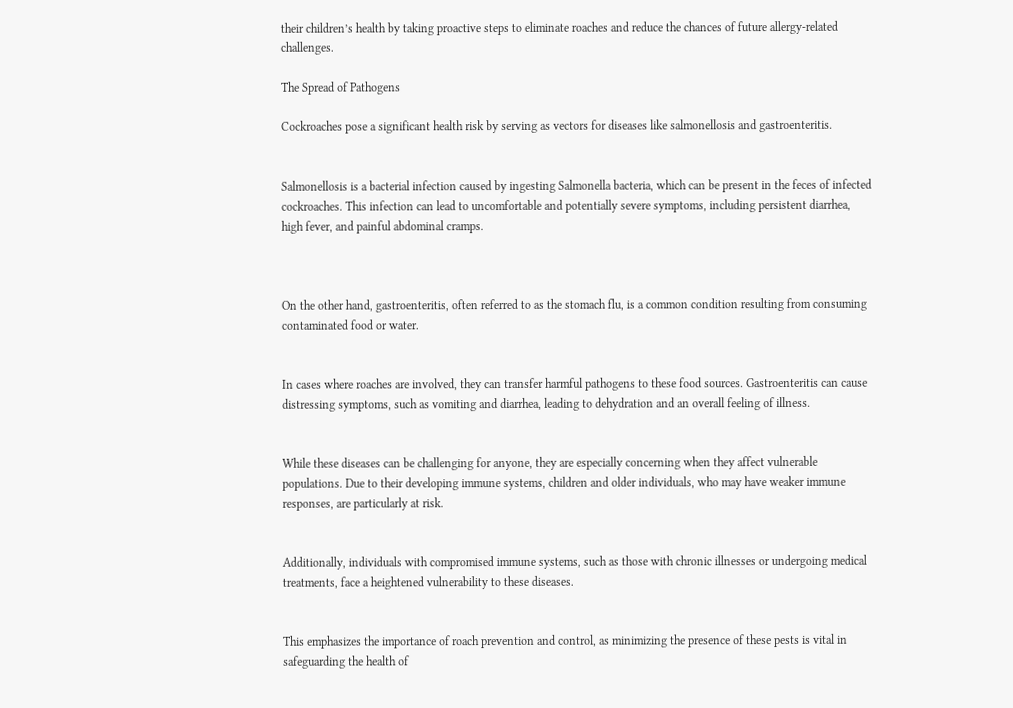their children’s health by taking proactive steps to eliminate roaches and reduce the chances of future allergy-related challenges.

The Spread of Pathogens

Cockroaches pose a significant health risk by serving as vectors for diseases like salmonellosis and gastroenteritis.


Salmonellosis is a bacterial infection caused by ingesting Salmonella bacteria, which can be present in the feces of infected cockroaches. This infection can lead to uncomfortable and potentially severe symptoms, including persistent diarrhea, high fever, and painful abdominal cramps.



On the other hand, gastroenteritis, often referred to as the stomach flu, is a common condition resulting from consuming contaminated food or water.


In cases where roaches are involved, they can transfer harmful pathogens to these food sources. Gastroenteritis can cause distressing symptoms, such as vomiting and diarrhea, leading to dehydration and an overall feeling of illness.


While these diseases can be challenging for anyone, they are especially concerning when they affect vulnerable populations. Due to their developing immune systems, children and older individuals, who may have weaker immune responses, are particularly at risk.


Additionally, individuals with compromised immune systems, such as those with chronic illnesses or undergoing medical treatments, face a heightened vulnerability to these diseases.


This emphasizes the importance of roach prevention and control, as minimizing the presence of these pests is vital in safeguarding the health of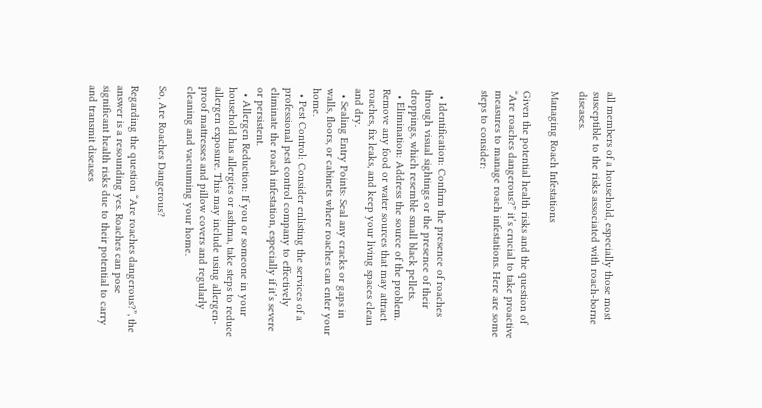all members of a household, especially those most susceptible to the risks associated with roach-borne diseases.

Managing Roach Infestations

Given the potential health risks and the question of “Are roaches dangerous?” it’s crucial to take proactive measures to manage roach infestations. Here are some steps to consider:


  • Identification: Confirm the presence of roaches through visual sightings or the presence of their droppings, which resemble small black pellets.
  • Elimination: Address the source of the problem. Remove any food or water sources that may attract roaches, fix leaks, and keep your living spaces clean and dry.
  • Sealing Entry Points: Seal any cracks or gaps in walls, floors, or cabinets where roaches can enter your home.
  • Pest Control: Consider enlisting the services of a professional pest control company to effectively eliminate the roach infestation, especially if it’s severe or persistent.
  • Allergen Reduction: If you or someone in your household has allergies or asthma, take steps to reduce allergen exposure. This may include using allergen-proof mattresses and pillow covers and regularly cleaning and vacuuming your home.

So, Are Roaches Dangerous?

Regarding the question “Are roaches dangerous?”, the answer is a resounding yes. Roaches can pose significant health risks due to their potential to carry and transmit diseases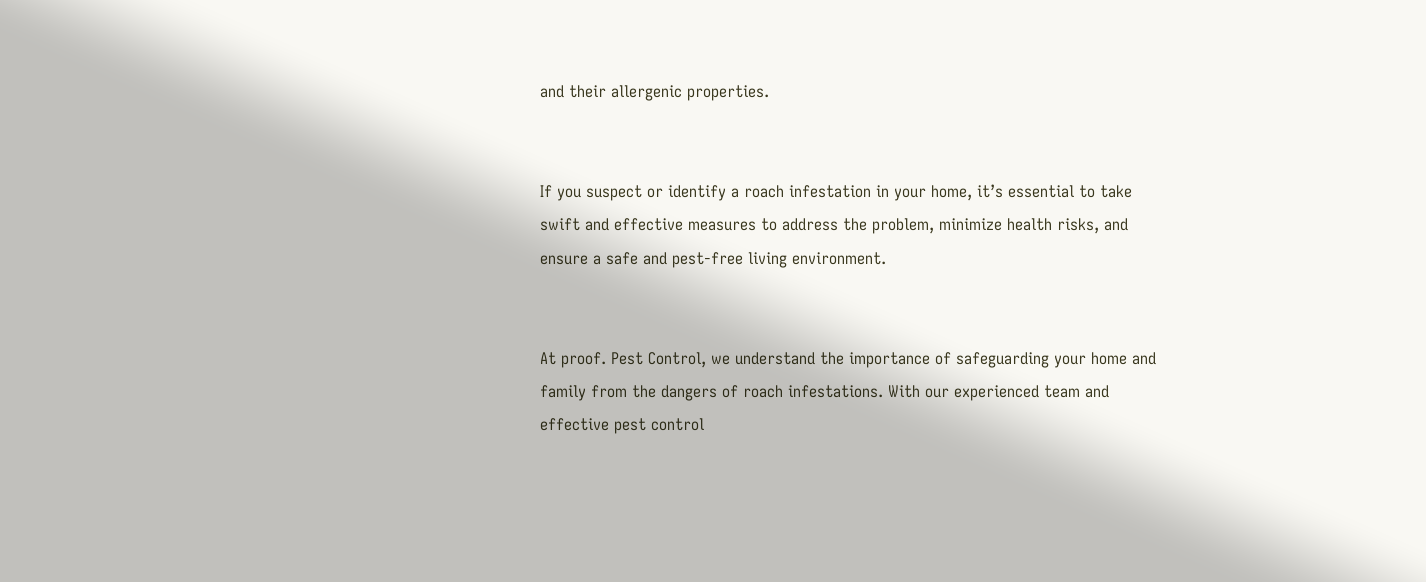and their allergenic properties.


If you suspect or identify a roach infestation in your home, it’s essential to take swift and effective measures to address the problem, minimize health risks, and ensure a safe and pest-free living environment.


At proof. Pest Control, we understand the importance of safeguarding your home and family from the dangers of roach infestations. With our experienced team and effective pest control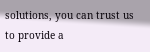solutions, you can trust us to provide a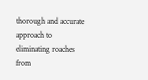thorough and accurate approach to eliminating roaches from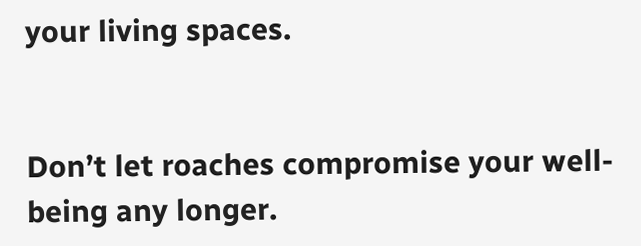your living spaces.


Don’t let roaches compromise your well-being any longer.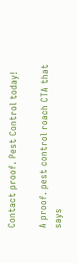Contact proof. Pest Control today!

A proof. pest control roach CTA that says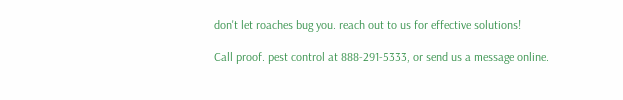don't let roaches bug you. reach out to us for effective solutions!

Call proof. pest control at 888-291-5333, or send us a message online.